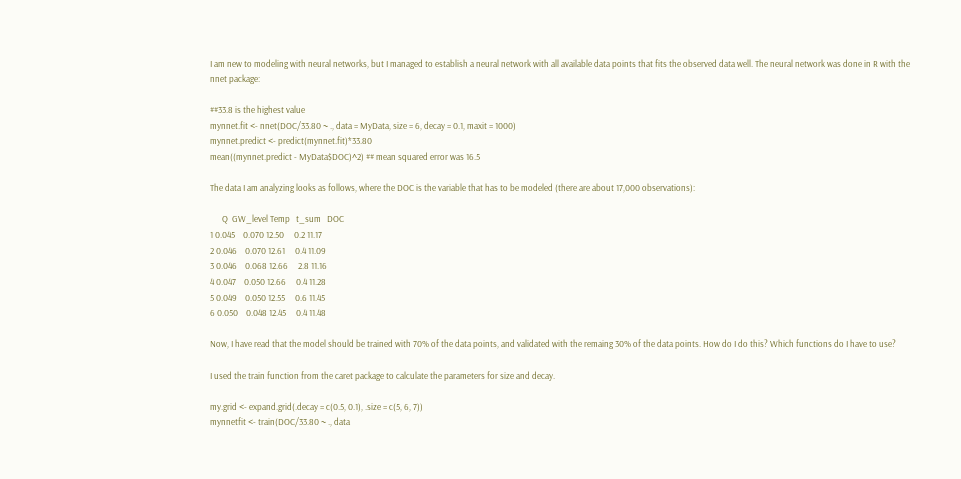I am new to modeling with neural networks, but I managed to establish a neural network with all available data points that fits the observed data well. The neural network was done in R with the nnet package:

##33.8 is the highest value
mynnet.fit <- nnet(DOC/33.80 ~ ., data = MyData, size = 6, decay = 0.1, maxit = 1000)
mynnet.predict <- predict(mynnet.fit)*33.80
mean((mynnet.predict - MyData$DOC)^2) ## mean squared error was 16.5

The data I am analyzing looks as follows, where the DOC is the variable that has to be modeled (there are about 17,000 observations):

      Q  GW_level Temp   t_sum   DOC
1 0.045    0.070 12.50     0.2 11.17
2 0.046    0.070 12.61     0.4 11.09
3 0.046    0.068 12.66     2.8 11.16
4 0.047    0.050 12.66     0.4 11.28
5 0.049    0.050 12.55     0.6 11.45
6 0.050    0.048 12.45     0.4 11.48

Now, I have read that the model should be trained with 70% of the data points, and validated with the remaing 30% of the data points. How do I do this? Which functions do I have to use?

I used the train function from the caret package to calculate the parameters for size and decay.

my.grid <- expand.grid(.decay = c(0.5, 0.1), .size = c(5, 6, 7))
mynnetfit <- train(DOC/33.80 ~ ., data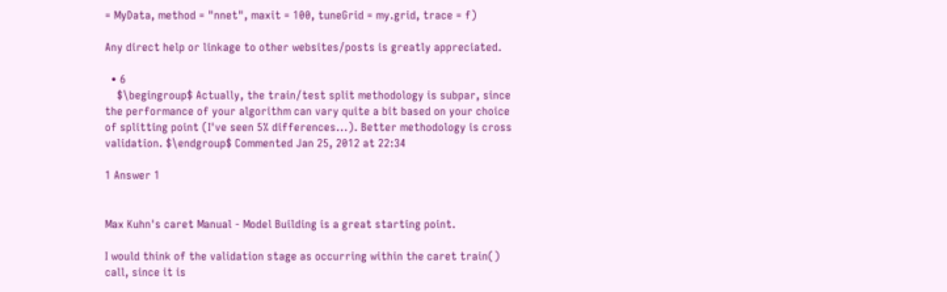= MyData, method = "nnet", maxit = 100, tuneGrid = my.grid, trace = f)

Any direct help or linkage to other websites/posts is greatly appreciated.

  • 6
    $\begingroup$ Actually, the train/test split methodology is subpar, since the performance of your algorithm can vary quite a bit based on your choice of splitting point (I've seen 5% differences...). Better methodology is cross validation. $\endgroup$ Commented Jan 25, 2012 at 22:34

1 Answer 1


Max Kuhn's caret Manual - Model Building is a great starting point.

I would think of the validation stage as occurring within the caret train() call, since it is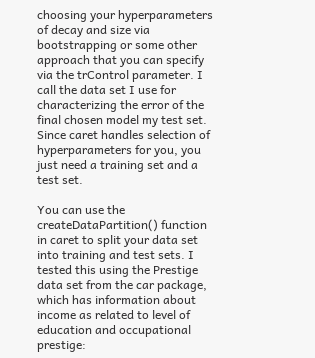choosing your hyperparameters of decay and size via bootstrapping or some other approach that you can specify via the trControl parameter. I call the data set I use for characterizing the error of the final chosen model my test set. Since caret handles selection of hyperparameters for you, you just need a training set and a test set.

You can use the createDataPartition() function in caret to split your data set into training and test sets. I tested this using the Prestige data set from the car package, which has information about income as related to level of education and occupational prestige: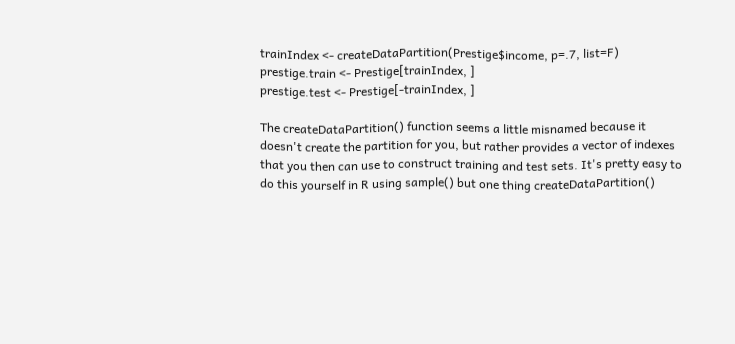trainIndex <- createDataPartition(Prestige$income, p=.7, list=F)
prestige.train <- Prestige[trainIndex, ]
prestige.test <- Prestige[-trainIndex, ]

The createDataPartition() function seems a little misnamed because it doesn't create the partition for you, but rather provides a vector of indexes that you then can use to construct training and test sets. It's pretty easy to do this yourself in R using sample() but one thing createDataPartition()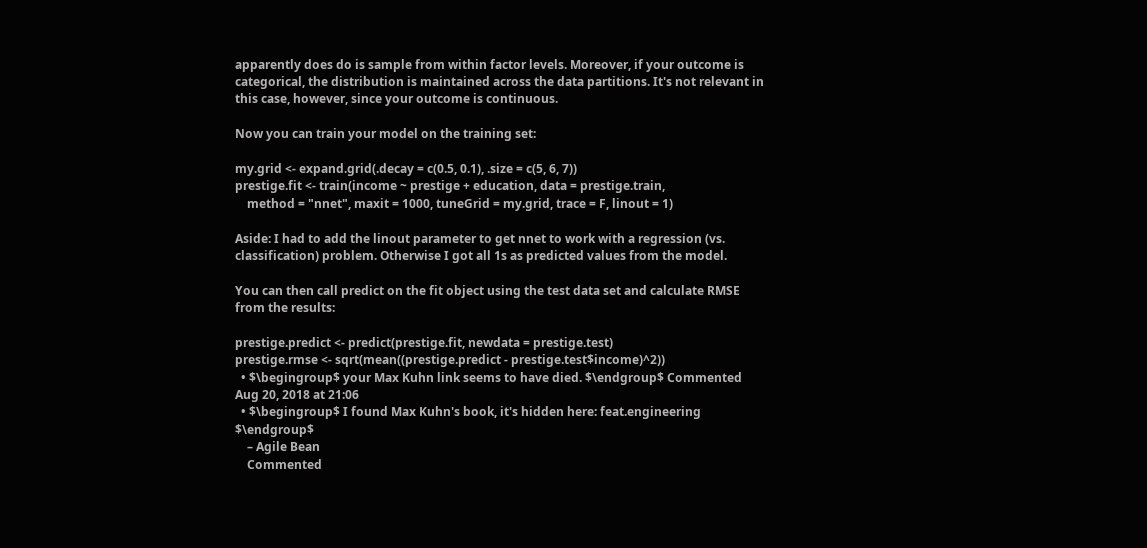apparently does do is sample from within factor levels. Moreover, if your outcome is categorical, the distribution is maintained across the data partitions. It's not relevant in this case, however, since your outcome is continuous.

Now you can train your model on the training set:

my.grid <- expand.grid(.decay = c(0.5, 0.1), .size = c(5, 6, 7))
prestige.fit <- train(income ~ prestige + education, data = prestige.train,
    method = "nnet", maxit = 1000, tuneGrid = my.grid, trace = F, linout = 1)

Aside: I had to add the linout parameter to get nnet to work with a regression (vs. classification) problem. Otherwise I got all 1s as predicted values from the model.

You can then call predict on the fit object using the test data set and calculate RMSE from the results:

prestige.predict <- predict(prestige.fit, newdata = prestige.test)
prestige.rmse <- sqrt(mean((prestige.predict - prestige.test$income)^2))
  • $\begingroup$ your Max Kuhn link seems to have died. $\endgroup$ Commented Aug 20, 2018 at 21:06
  • $\begingroup$ I found Max Kuhn's book, it's hidden here: feat.engineering $\endgroup$
    – Agile Bean
    Commented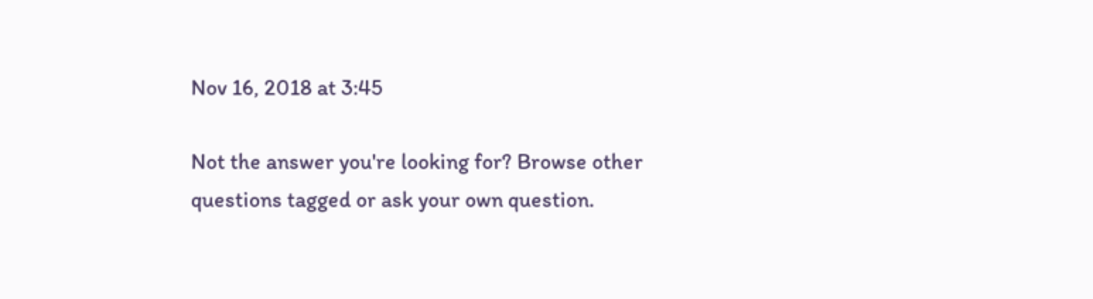Nov 16, 2018 at 3:45

Not the answer you're looking for? Browse other questions tagged or ask your own question.